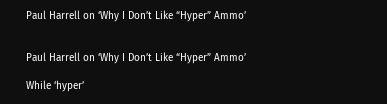Paul Harrell on ‘Why I Don’t Like “Hyper” Ammo’


Paul Harrell on ‘Why I Don’t Like “Hyper” Ammo’

While ‘hyper’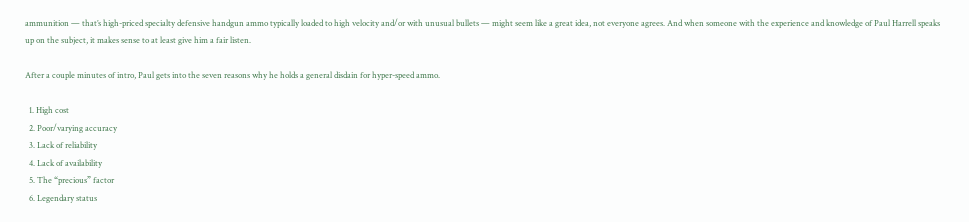ammunition — that’s high-priced specialty defensive handgun ammo typically loaded to high velocity and/or with unusual bullets — might seem like a great idea, not everyone agrees. And when someone with the experience and knowledge of Paul Harrell speaks up on the subject, it makes sense to at least give him a fair listen.

After a couple minutes of intro, Paul gets into the seven reasons why he holds a general disdain for hyper-speed ammo.

  1. High cost
  2. Poor/varying accuracy
  3. Lack of reliability
  4. Lack of availability
  5. The “precious” factor
  6. Legendary status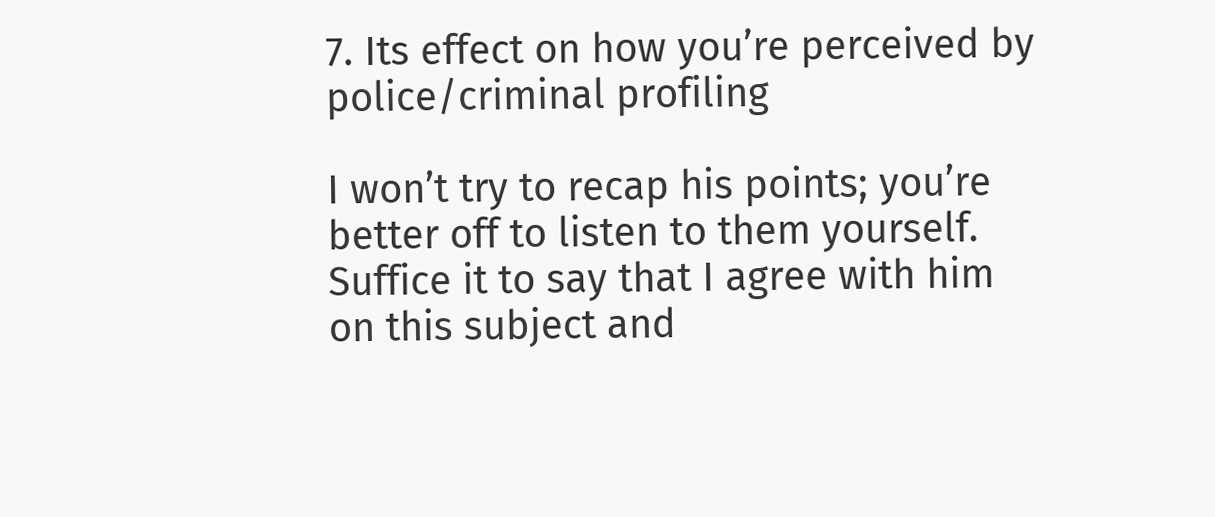7. Its effect on how you’re perceived by police/criminal profiling

I won’t try to recap his points; you’re better off to listen to them yourself. Suffice it to say that I agree with him on this subject and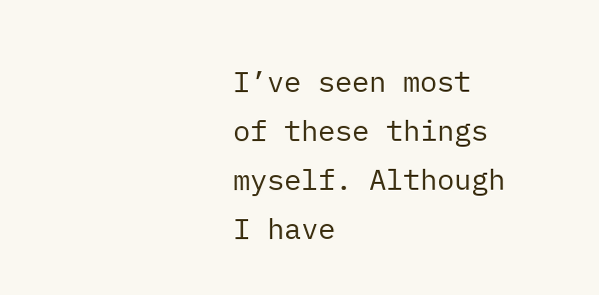I’ve seen most of these things myself. Although I have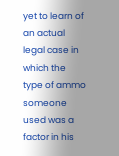yet to learn of an actual legal case in which the type of ammo someone used was a factor in his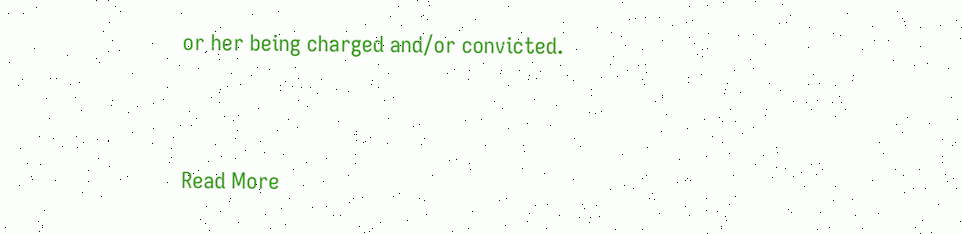or her being charged and/or convicted.


Read More